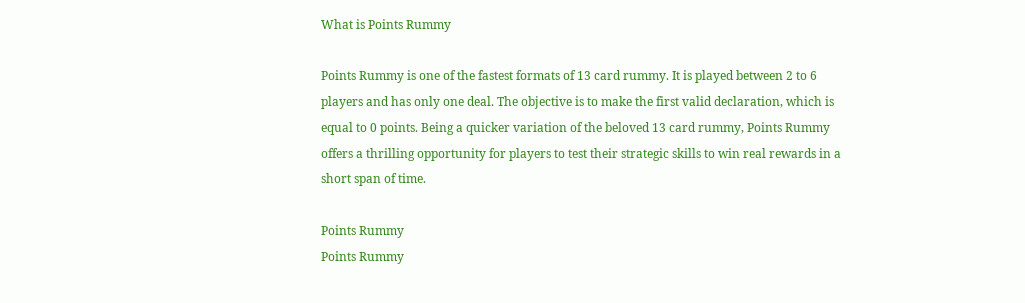What is Points Rummy

Points Rummy is one of the fastest formats of 13 card rummy. It is played between 2 to 6 players and has only one deal. The objective is to make the first valid declaration, which is equal to 0 points. Being a quicker variation of the beloved 13 card rummy, Points Rummy offers a thrilling opportunity for players to test their strategic skills to win real rewards in a short span of time.

Points Rummy
Points Rummy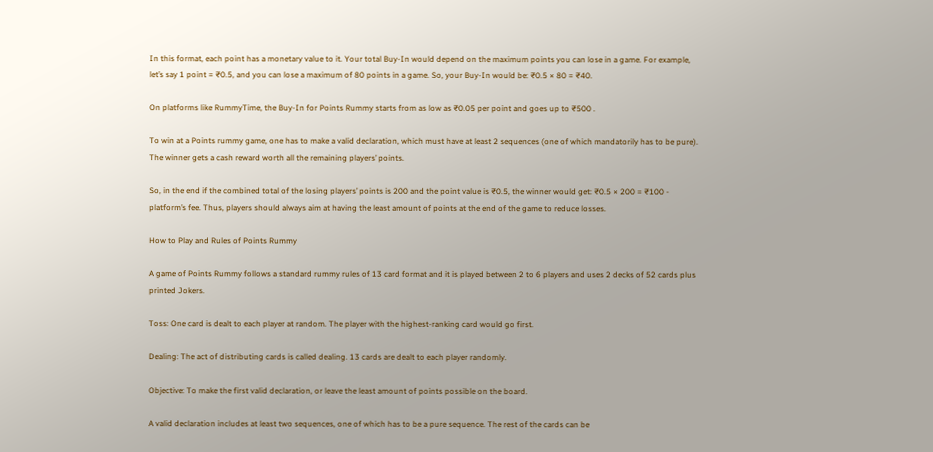In this format, each point has a monetary value to it. Your total Buy-In would depend on the maximum points you can lose in a game. For example, let’s say 1 point = ₹0.5, and you can lose a maximum of 80 points in a game. So, your Buy-In would be: ₹0.5 × 80 = ₹40.

On platforms like RummyTime, the Buy-In for Points Rummy starts from as low as ₹0.05 per point and goes up to ₹500 .

To win at a Points rummy game, one has to make a valid declaration, which must have at least 2 sequences (one of which mandatorily has to be pure). The winner gets a cash reward worth all the remaining players’ points.

So, in the end if the combined total of the losing players’ points is 200 and the point value is ₹0.5, the winner would get: ₹0.5 × 200 = ₹100 - platform’s fee. Thus, players should always aim at having the least amount of points at the end of the game to reduce losses.

How to Play and Rules of Points Rummy

A game of Points Rummy follows a standard rummy rules of 13 card format and it is played between 2 to 6 players and uses 2 decks of 52 cards plus printed Jokers.

Toss: One card is dealt to each player at random. The player with the highest-ranking card would go first.

Dealing: The act of distributing cards is called dealing. 13 cards are dealt to each player randomly.

Objective: To make the first valid declaration, or leave the least amount of points possible on the board.

A valid declaration includes at least two sequences, one of which has to be a pure sequence. The rest of the cards can be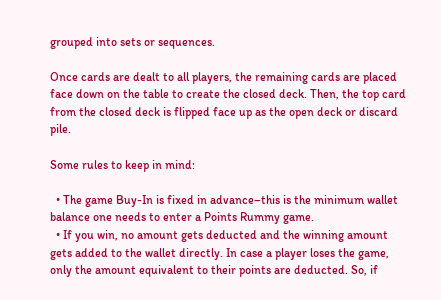grouped into sets or sequences.

Once cards are dealt to all players, the remaining cards are placed face down on the table to create the closed deck. Then, the top card from the closed deck is flipped face up as the open deck or discard pile.

Some rules to keep in mind:

  • The game Buy-In is fixed in advance–this is the minimum wallet balance one needs to enter a Points Rummy game.
  • If you win, no amount gets deducted and the winning amount gets added to the wallet directly. In case a player loses the game, only the amount equivalent to their points are deducted. So, if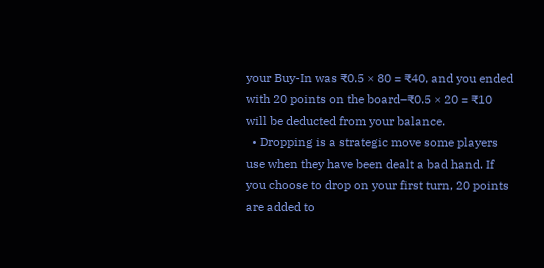your Buy-In was ₹0.5 × 80 = ₹40, and you ended with 20 points on the board–₹0.5 × 20 = ₹10 will be deducted from your balance.
  • Dropping is a strategic move some players use when they have been dealt a bad hand. If you choose to drop on your first turn, 20 points are added to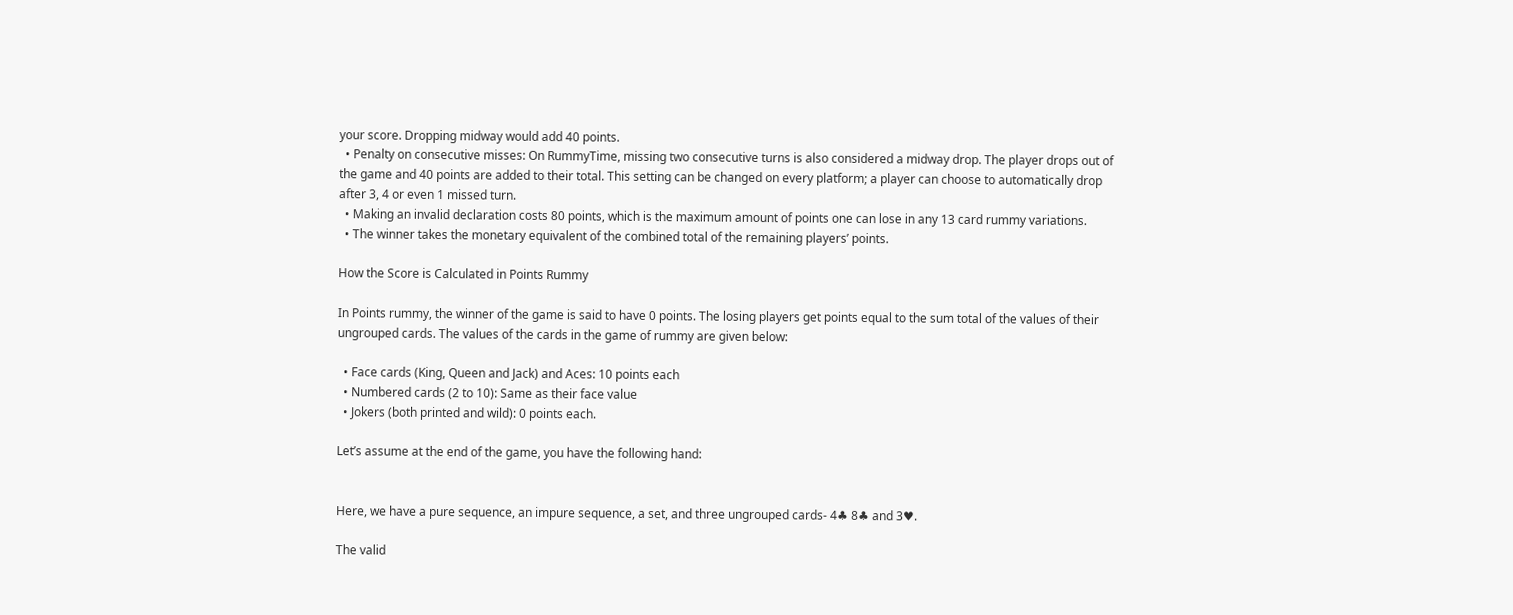your score. Dropping midway would add 40 points.
  • Penalty on consecutive misses: On RummyTime, missing two consecutive turns is also considered a midway drop. The player drops out of the game and 40 points are added to their total. This setting can be changed on every platform; a player can choose to automatically drop after 3, 4 or even 1 missed turn.
  • Making an invalid declaration costs 80 points, which is the maximum amount of points one can lose in any 13 card rummy variations.
  • The winner takes the monetary equivalent of the combined total of the remaining players’ points.

How the Score is Calculated in Points Rummy

In Points rummy, the winner of the game is said to have 0 points. The losing players get points equal to the sum total of the values of their ungrouped cards. The values of the cards in the game of rummy are given below:

  • Face cards (King, Queen and Jack) and Aces: 10 points each
  • Numbered cards (2 to 10): Same as their face value
  • Jokers (both printed and wild): 0 points each.

Let’s assume at the end of the game, you have the following hand:


Here, we have a pure sequence, an impure sequence, a set, and three ungrouped cards- 4♣ 8♣ and 3♥.

The valid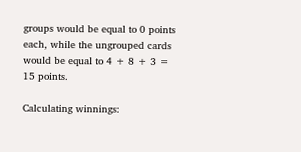groups would be equal to 0 points each, while the ungrouped cards would be equal to 4 + 8 + 3 = 15 points.

Calculating winnings: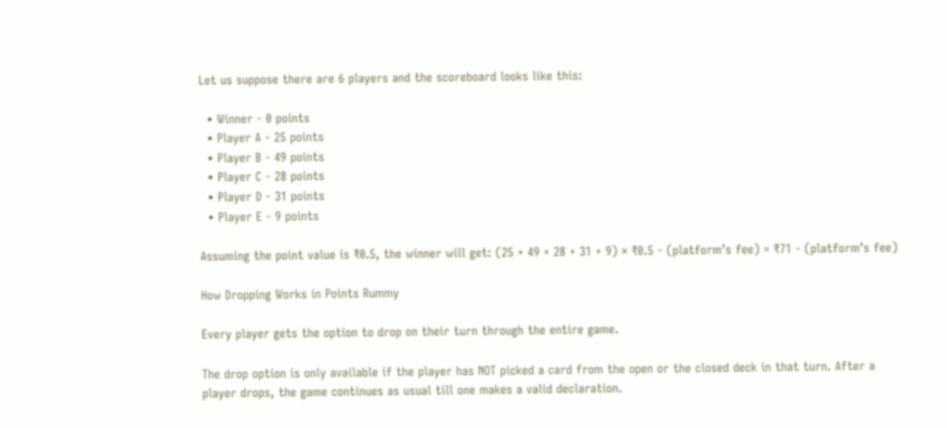Let us suppose there are 6 players and the scoreboard looks like this:

  • Winner - 0 points
  • Player A - 25 points
  • Player B - 49 points
  • Player C - 28 points
  • Player D - 31 points
  • Player E - 9 points

Assuming the point value is ₹0.5, the winner will get: (25 + 49 + 28 + 31 + 9) × ₹0.5 - (platform’s fee) = ₹71 - (platform’s fee)

How Dropping Works in Points Rummy

Every player gets the option to drop on their turn through the entire game.

The drop option is only available if the player has NOT picked a card from the open or the closed deck in that turn. After a player drops, the game continues as usual till one makes a valid declaration.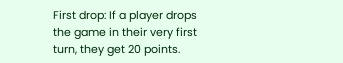First drop: If a player drops the game in their very first turn, they get 20 points.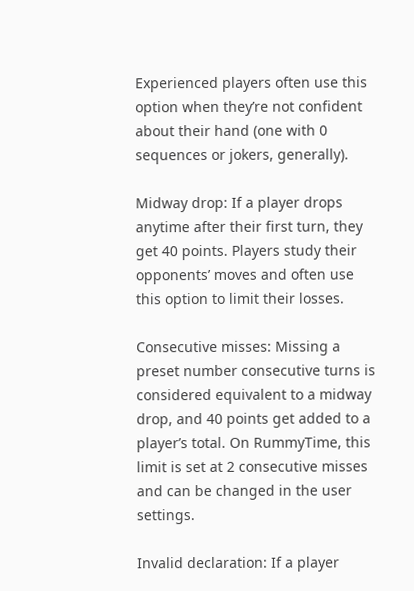Experienced players often use this option when they’re not confident about their hand (one with 0 sequences or jokers, generally).

Midway drop: If a player drops anytime after their first turn, they get 40 points. Players study their opponents’ moves and often use this option to limit their losses.

Consecutive misses: Missing a preset number consecutive turns is considered equivalent to a midway drop, and 40 points get added to a player’s total. On RummyTime, this limit is set at 2 consecutive misses and can be changed in the user settings.

Invalid declaration: If a player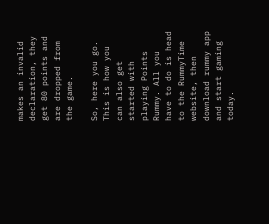makes an invalid declaration, they get 80 points and are dropped from the game.

So, here you go. This is how you can also get started with playing Points Rummy. All you have to do is head to the RummyTime website, then download rummy app and start gaming today.